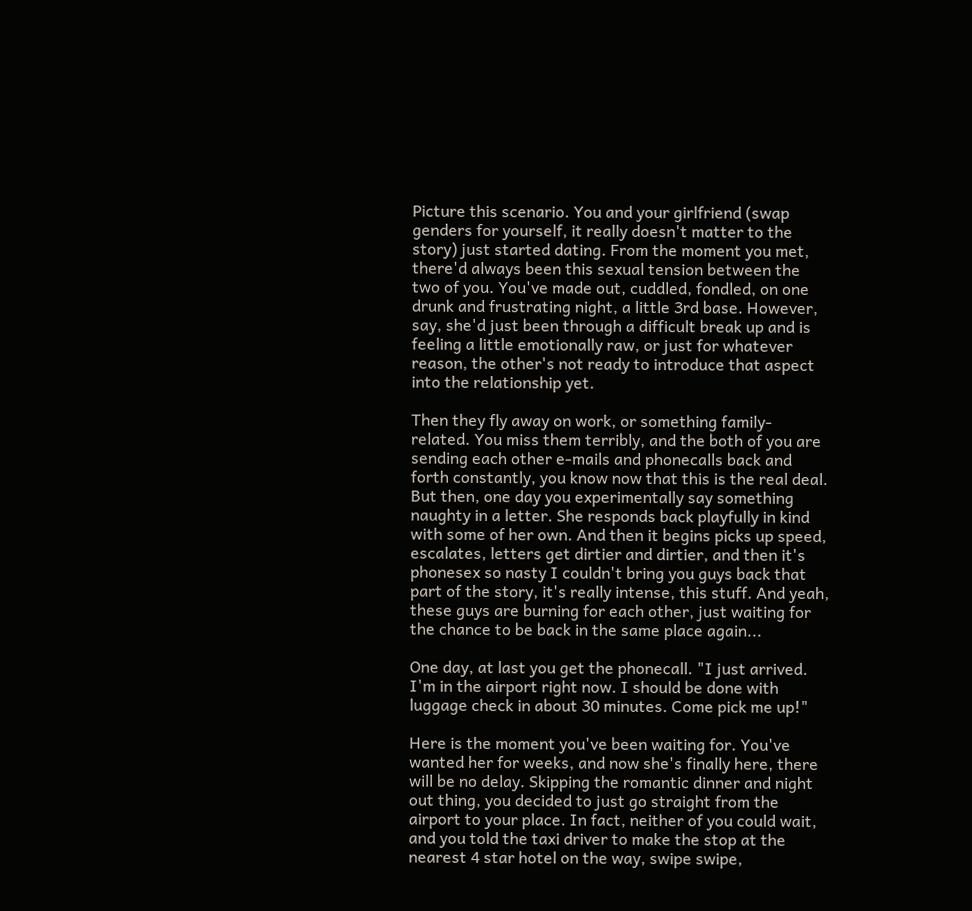Picture this scenario. You and your girlfriend (swap genders for yourself, it really doesn't matter to the story) just started dating. From the moment you met, there'd always been this sexual tension between the two of you. You've made out, cuddled, fondled, on one drunk and frustrating night, a little 3rd base. However, say, she'd just been through a difficult break up and is feeling a little emotionally raw, or just for whatever reason, the other's not ready to introduce that aspect into the relationship yet.

Then they fly away on work, or something family-related. You miss them terribly, and the both of you are sending each other e-mails and phonecalls back and forth constantly, you know now that this is the real deal. But then, one day you experimentally say something naughty in a letter. She responds back playfully in kind with some of her own. And then it begins picks up speed, escalates, letters get dirtier and dirtier, and then it's phonesex so nasty I couldn't bring you guys back that part of the story, it's really intense, this stuff. And yeah, these guys are burning for each other, just waiting for the chance to be back in the same place again...

One day, at last you get the phonecall. "I just arrived. I'm in the airport right now. I should be done with luggage check in about 30 minutes. Come pick me up!"

Here is the moment you've been waiting for. You've wanted her for weeks, and now she's finally here, there will be no delay. Skipping the romantic dinner and night out thing, you decided to just go straight from the airport to your place. In fact, neither of you could wait, and you told the taxi driver to make the stop at the nearest 4 star hotel on the way, swipe swipe,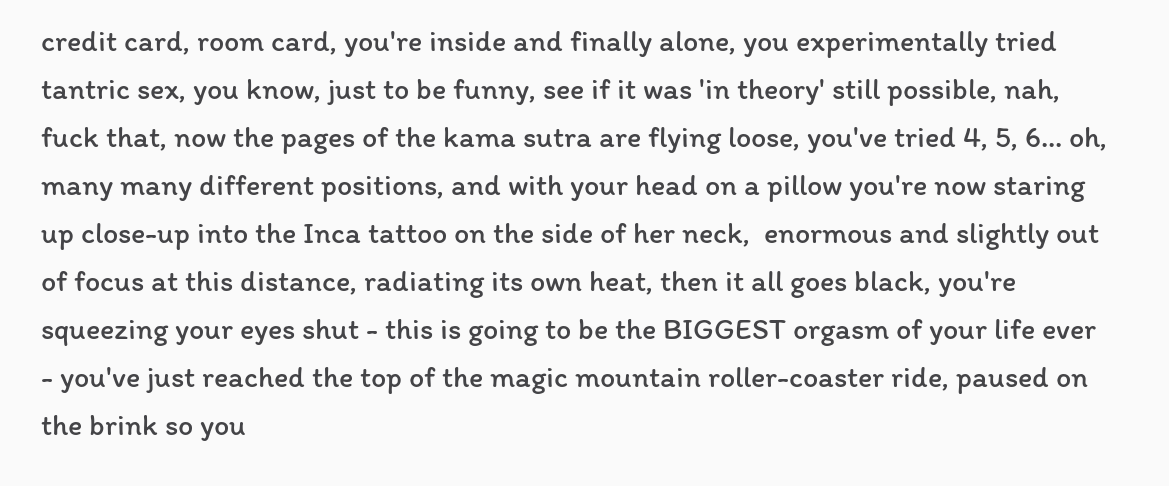credit card, room card, you're inside and finally alone, you experimentally tried tantric sex, you know, just to be funny, see if it was 'in theory' still possible, nah, fuck that, now the pages of the kama sutra are flying loose, you've tried 4, 5, 6... oh, many many different positions, and with your head on a pillow you're now staring up close-up into the Inca tattoo on the side of her neck,  enormous and slightly out of focus at this distance, radiating its own heat, then it all goes black, you're squeezing your eyes shut - this is going to be the BIGGEST orgasm of your life ever - you've just reached the top of the magic mountain roller-coaster ride, paused on the brink so you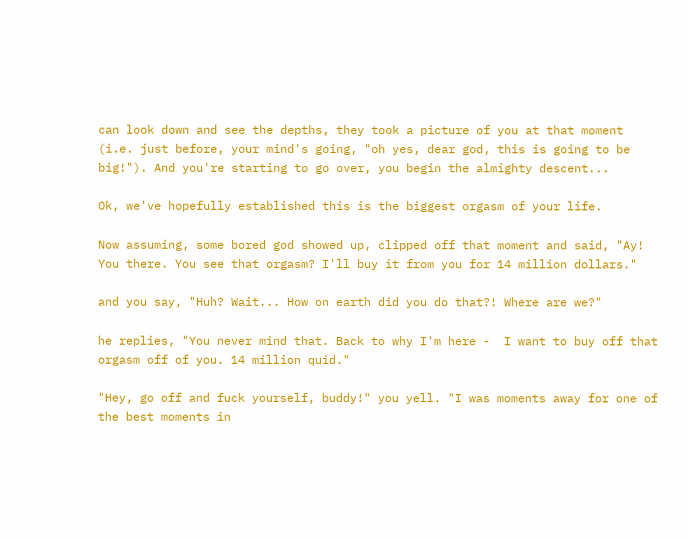can look down and see the depths, they took a picture of you at that moment (i.e. just before, your mind's going, "oh yes, dear god, this is going to be big!"). And you're starting to go over, you begin the almighty descent...

Ok, we've hopefully established this is the biggest orgasm of your life.

Now assuming, some bored god showed up, clipped off that moment and said, "Ay! You there. You see that orgasm? I'll buy it from you for 14 million dollars."

and you say, "Huh? Wait... How on earth did you do that?! Where are we?"

he replies, "You never mind that. Back to why I'm here -  I want to buy off that orgasm off of you. 14 million quid."

"Hey, go off and fuck yourself, buddy!" you yell. "I was moments away for one of the best moments in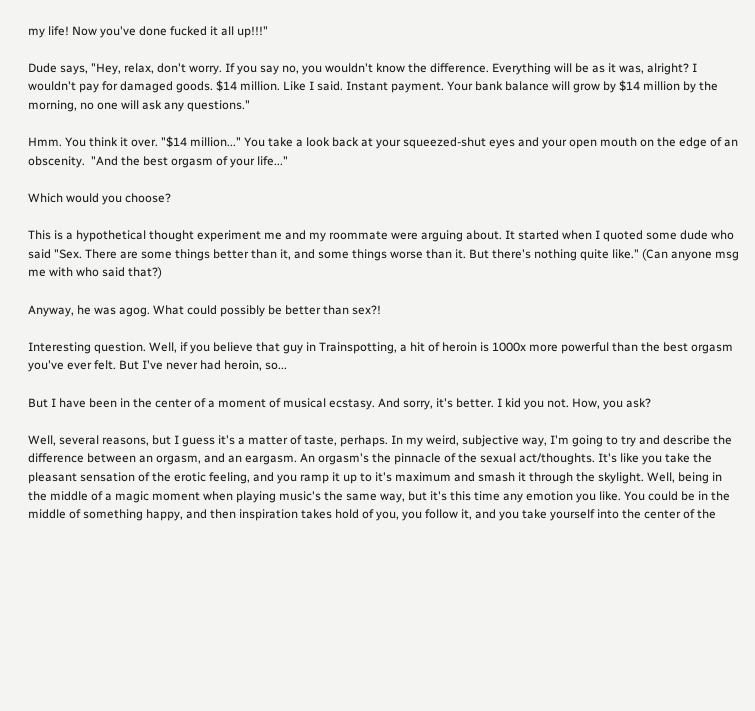my life! Now you've done fucked it all up!!!"

Dude says, "Hey, relax, don't worry. If you say no, you wouldn't know the difference. Everything will be as it was, alright? I wouldn't pay for damaged goods. $14 million. Like I said. Instant payment. Your bank balance will grow by $14 million by the morning, no one will ask any questions."

Hmm. You think it over. "$14 million..." You take a look back at your squeezed-shut eyes and your open mouth on the edge of an obscenity.  "And the best orgasm of your life..."

Which would you choose?

This is a hypothetical thought experiment me and my roommate were arguing about. It started when I quoted some dude who said "Sex. There are some things better than it, and some things worse than it. But there's nothing quite like." (Can anyone msg me with who said that?)

Anyway, he was agog. What could possibly be better than sex?!

Interesting question. Well, if you believe that guy in Trainspotting, a hit of heroin is 1000x more powerful than the best orgasm you've ever felt. But I've never had heroin, so...

But I have been in the center of a moment of musical ecstasy. And sorry, it's better. I kid you not. How, you ask?

Well, several reasons, but I guess it's a matter of taste, perhaps. In my weird, subjective way, I'm going to try and describe the difference between an orgasm, and an eargasm. An orgasm's the pinnacle of the sexual act/thoughts. It's like you take the pleasant sensation of the erotic feeling, and you ramp it up to it's maximum and smash it through the skylight. Well, being in the middle of a magic moment when playing music's the same way, but it's this time any emotion you like. You could be in the middle of something happy, and then inspiration takes hold of you, you follow it, and you take yourself into the center of the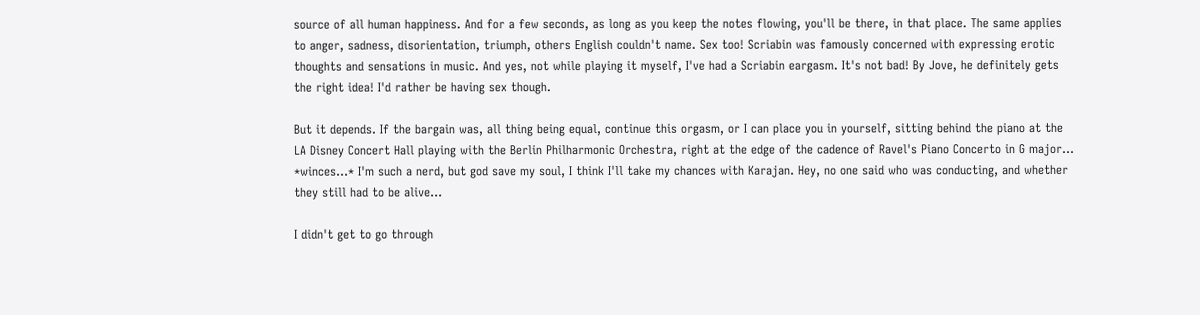source of all human happiness. And for a few seconds, as long as you keep the notes flowing, you'll be there, in that place. The same applies to anger, sadness, disorientation, triumph, others English couldn't name. Sex too! Scriabin was famously concerned with expressing erotic thoughts and sensations in music. And yes, not while playing it myself, I've had a Scriabin eargasm. It's not bad! By Jove, he definitely gets the right idea! I'd rather be having sex though.

But it depends. If the bargain was, all thing being equal, continue this orgasm, or I can place you in yourself, sitting behind the piano at the LA Disney Concert Hall playing with the Berlin Philharmonic Orchestra, right at the edge of the cadence of Ravel's Piano Concerto in G major... *winces...* I'm such a nerd, but god save my soul, I think I'll take my chances with Karajan. Hey, no one said who was conducting, and whether they still had to be alive...

I didn't get to go through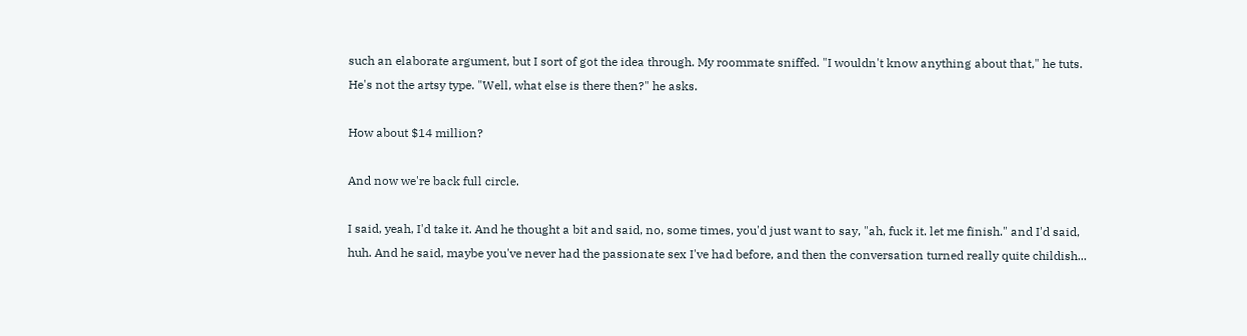such an elaborate argument, but I sort of got the idea through. My roommate sniffed. "I wouldn't know anything about that," he tuts. He's not the artsy type. "Well, what else is there then?" he asks.

How about $14 million?

And now we're back full circle.

I said, yeah, I'd take it. And he thought a bit and said, no, some times, you'd just want to say, "ah, fuck it. let me finish." and I'd said, huh. And he said, maybe you've never had the passionate sex I've had before, and then the conversation turned really quite childish...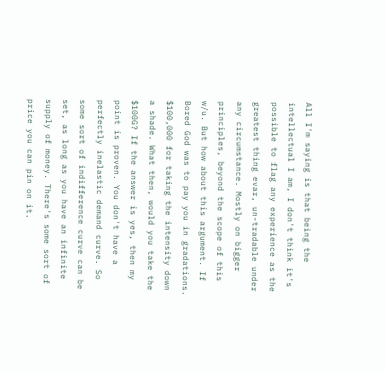All I'm saying is that being the intellectual I am, I don't think it's possible to flag any experience as the greatest thing evar, un-tradable under any circumstance. Mostly on bigger principles, beyond the scope of this w/u. But how about this argument. If Bored God was to pay you in gradations. $100,000 for taking the intensity down a shade. What then, would you take the $100G? If the answer is yes, then my point is proven. You don't have a perfectly inelastic demand curve. So some sort of indifference curve can be set, as long as you have an infinite supply of money. There's some sort of price you can pin on it.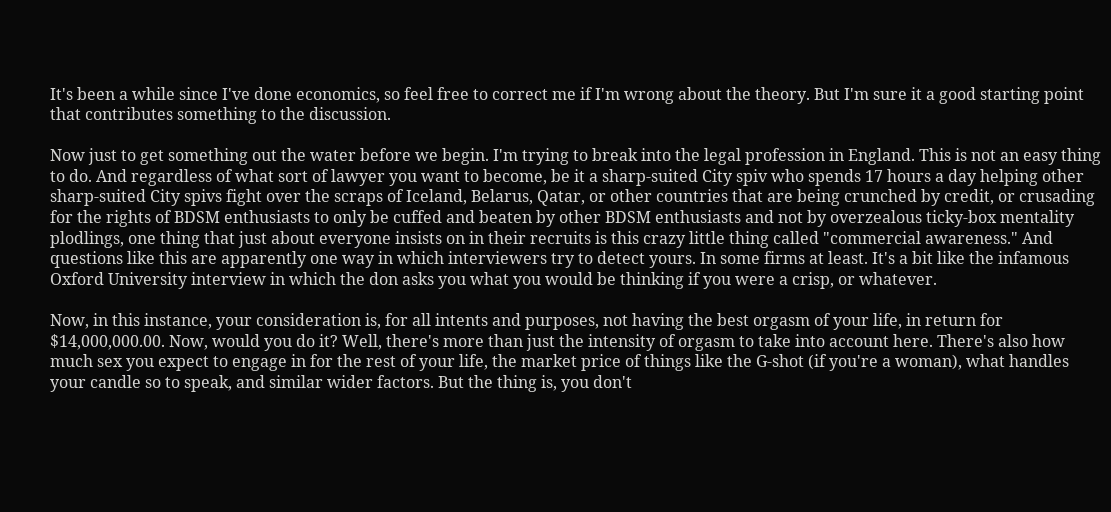It's been a while since I've done economics, so feel free to correct me if I'm wrong about the theory. But I'm sure it a good starting point that contributes something to the discussion.

Now just to get something out the water before we begin. I'm trying to break into the legal profession in England. This is not an easy thing to do. And regardless of what sort of lawyer you want to become, be it a sharp-suited City spiv who spends 17 hours a day helping other sharp-suited City spivs fight over the scraps of Iceland, Belarus, Qatar, or other countries that are being crunched by credit, or crusading for the rights of BDSM enthusiasts to only be cuffed and beaten by other BDSM enthusiasts and not by overzealous ticky-box mentality plodlings, one thing that just about everyone insists on in their recruits is this crazy little thing called "commercial awareness." And questions like this are apparently one way in which interviewers try to detect yours. In some firms at least. It's a bit like the infamous Oxford University interview in which the don asks you what you would be thinking if you were a crisp, or whatever.

Now, in this instance, your consideration is, for all intents and purposes, not having the best orgasm of your life, in return for $14,000,000.00. Now, would you do it? Well, there's more than just the intensity of orgasm to take into account here. There's also how much sex you expect to engage in for the rest of your life, the market price of things like the G-shot (if you're a woman), what handles your candle so to speak, and similar wider factors. But the thing is, you don't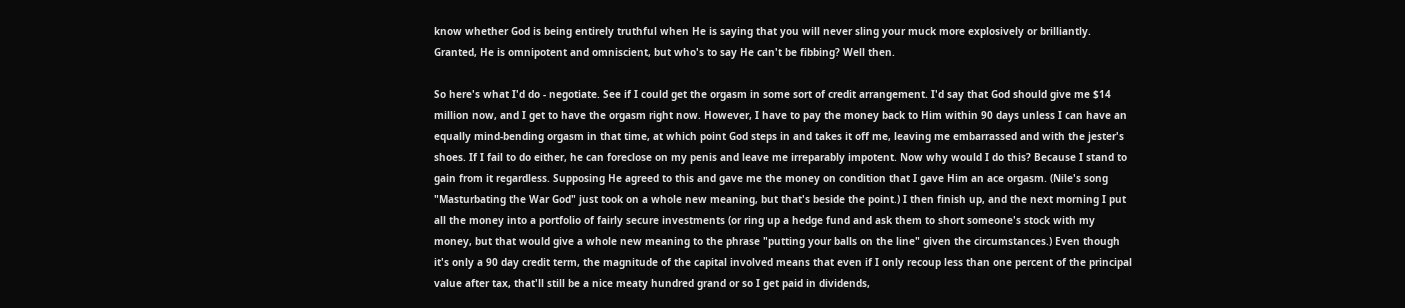know whether God is being entirely truthful when He is saying that you will never sling your muck more explosively or brilliantly. Granted, He is omnipotent and omniscient, but who's to say He can't be fibbing? Well then.

So here's what I'd do - negotiate. See if I could get the orgasm in some sort of credit arrangement. I'd say that God should give me $14 million now, and I get to have the orgasm right now. However, I have to pay the money back to Him within 90 days unless I can have an equally mind-bending orgasm in that time, at which point God steps in and takes it off me, leaving me embarrassed and with the jester's shoes. If I fail to do either, he can foreclose on my penis and leave me irreparably impotent. Now why would I do this? Because I stand to gain from it regardless. Supposing He agreed to this and gave me the money on condition that I gave Him an ace orgasm. (Nile's song "Masturbating the War God" just took on a whole new meaning, but that's beside the point.) I then finish up, and the next morning I put all the money into a portfolio of fairly secure investments (or ring up a hedge fund and ask them to short someone's stock with my money, but that would give a whole new meaning to the phrase "putting your balls on the line" given the circumstances.) Even though it's only a 90 day credit term, the magnitude of the capital involved means that even if I only recoup less than one percent of the principal value after tax, that'll still be a nice meaty hundred grand or so I get paid in dividends,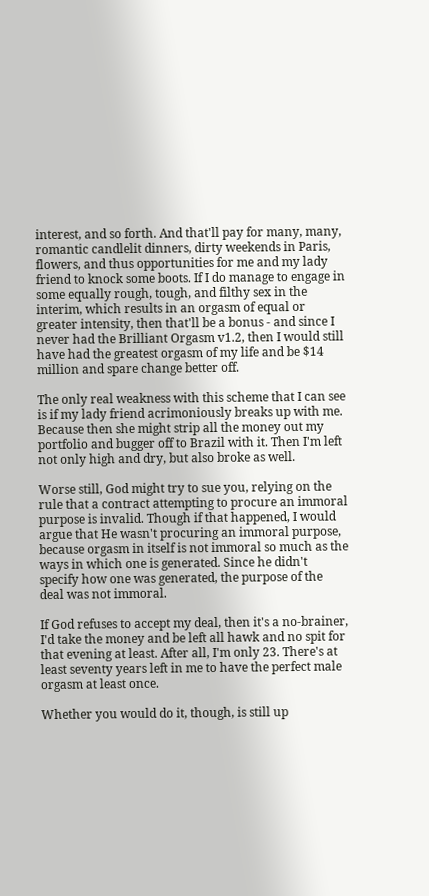interest, and so forth. And that'll pay for many, many, romantic candlelit dinners, dirty weekends in Paris, flowers, and thus opportunities for me and my lady friend to knock some boots. If I do manage to engage in some equally rough, tough, and filthy sex in the interim, which results in an orgasm of equal or greater intensity, then that'll be a bonus - and since I never had the Brilliant Orgasm v1.2, then I would still have had the greatest orgasm of my life and be $14 million and spare change better off.

The only real weakness with this scheme that I can see is if my lady friend acrimoniously breaks up with me. Because then she might strip all the money out my portfolio and bugger off to Brazil with it. Then I'm left not only high and dry, but also broke as well.

Worse still, God might try to sue you, relying on the rule that a contract attempting to procure an immoral purpose is invalid. Though if that happened, I would argue that He wasn't procuring an immoral purpose, because orgasm in itself is not immoral so much as the ways in which one is generated. Since he didn't specify how one was generated, the purpose of the deal was not immoral.

If God refuses to accept my deal, then it's a no-brainer, I'd take the money and be left all hawk and no spit for that evening at least. After all, I'm only 23. There's at least seventy years left in me to have the perfect male orgasm at least once.

Whether you would do it, though, is still up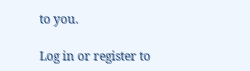to you.

Log in or register to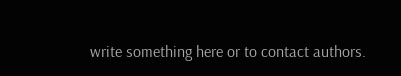write something here or to contact authors.